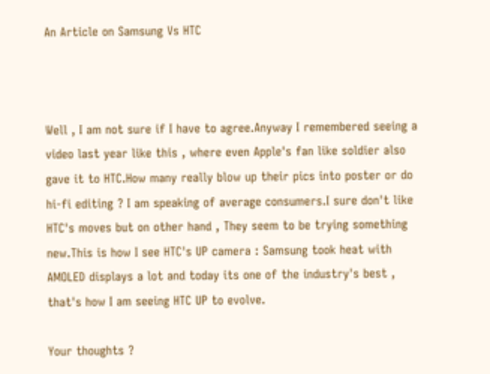An Article on Samsung Vs HTC



Well , I am not sure if I have to agree.Anyway I remembered seeing a video last year like this , where even Apple's fan like soldier also gave it to HTC.How many really blow up their pics into poster or do hi-fi editing ? I am speaking of average consumers.I sure don't like HTC's moves but on other hand , They seem to be trying something new.This is how I see HTC's UP camera : Samsung took heat with AMOLED displays a lot and today its one of the industry's best , that's how I am seeing HTC UP to evolve.

Your thoughts ?